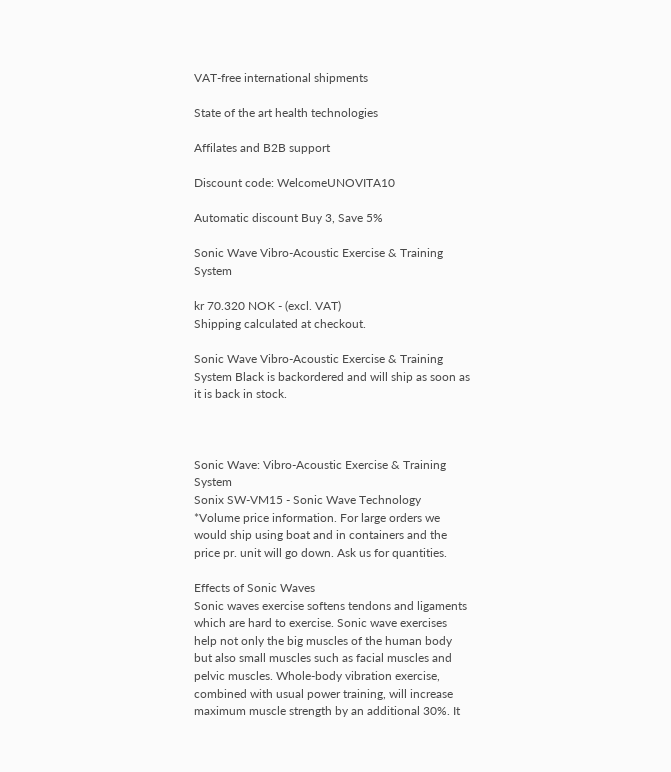VAT-free international shipments

State of the art health technologies

Affilates and B2B support

Discount code: WelcomeUNOVITA10

Automatic discount Buy 3, Save 5%

Sonic Wave Vibro-Acoustic Exercise & Training System

kr 70.320 NOK - (excl. VAT)
Shipping calculated at checkout.

Sonic Wave Vibro-Acoustic Exercise & Training System Black is backordered and will ship as soon as it is back in stock.



Sonic Wave: Vibro-Acoustic Exercise & Training System
Sonix SW-VM15 - Sonic Wave Technology
*Volume price information. For large orders we would ship using boat and in containers and the price pr. unit will go down. Ask us for quantities.

Effects of Sonic Waves
Sonic waves exercise softens tendons and ligaments which are hard to exercise. Sonic wave exercises help not only the big muscles of the human body but also small muscles such as facial muscles and pelvic muscles. Whole-body vibration exercise, combined with usual power training, will increase maximum muscle strength by an additional 30%. It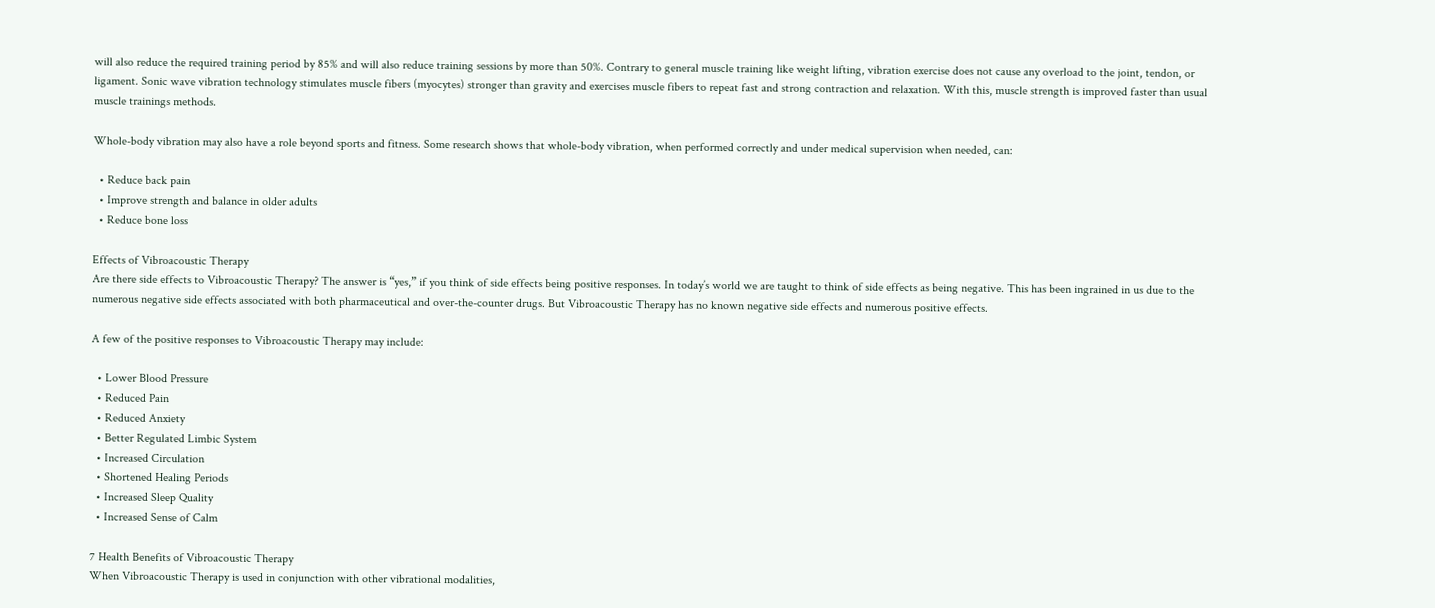will also reduce the required training period by 85% and will also reduce training sessions by more than 50%. Contrary to general muscle training like weight lifting, vibration exercise does not cause any overload to the joint, tendon, or ligament. Sonic wave vibration technology stimulates muscle fibers (myocytes) stronger than gravity and exercises muscle fibers to repeat fast and strong contraction and relaxation. With this, muscle strength is improved faster than usual muscle trainings methods.

Whole-body vibration may also have a role beyond sports and fitness. Some research shows that whole-body vibration, when performed correctly and under medical supervision when needed, can:

  • Reduce back pain
  • Improve strength and balance in older adults
  • Reduce bone loss

Effects of Vibroacoustic Therapy
Are there side effects to Vibroacoustic Therapy? The answer is “yes,” if you think of side effects being positive responses. In today’s world we are taught to think of side effects as being negative. This has been ingrained in us due to the numerous negative side effects associated with both pharmaceutical and over-the-counter drugs. But Vibroacoustic Therapy has no known negative side effects and numerous positive effects.

A few of the positive responses to Vibroacoustic Therapy may include:

  • Lower Blood Pressure
  • Reduced Pain
  • Reduced Anxiety
  • Better Regulated Limbic System
  • Increased Circulation
  • Shortened Healing Periods
  • Increased Sleep Quality
  • Increased Sense of Calm

7 Health Benefits of Vibroacoustic Therapy
When Vibroacoustic Therapy is used in conjunction with other vibrational modalities,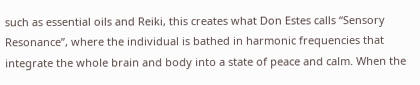such as essential oils and Reiki, this creates what Don Estes calls “Sensory Resonance”, where the individual is bathed in harmonic frequencies that integrate the whole brain and body into a state of peace and calm. When the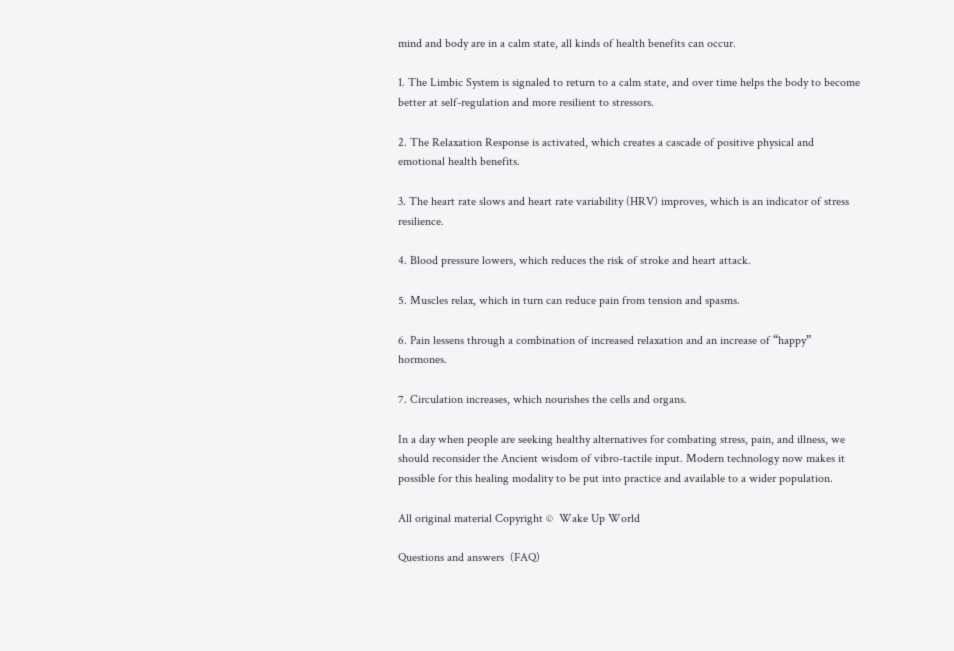mind and body are in a calm state, all kinds of health benefits can occur.

1. The Limbic System is signaled to return to a calm state, and over time helps the body to become better at self-regulation and more resilient to stressors.

2. The Relaxation Response is activated, which creates a cascade of positive physical and emotional health benefits.

3. The heart rate slows and heart rate variability (HRV) improves, which is an indicator of stress resilience.

4. Blood pressure lowers, which reduces the risk of stroke and heart attack.

5. Muscles relax, which in turn can reduce pain from tension and spasms.

6. Pain lessens through a combination of increased relaxation and an increase of “happy” hormones.

7. Circulation increases, which nourishes the cells and organs.

In a day when people are seeking healthy alternatives for combating stress, pain, and illness, we should reconsider the Ancient wisdom of vibro-tactile input. Modern technology now makes it possible for this healing modality to be put into practice and available to a wider population.

All original material Copyright ©  Wake Up World

Questions and answers  (FAQ)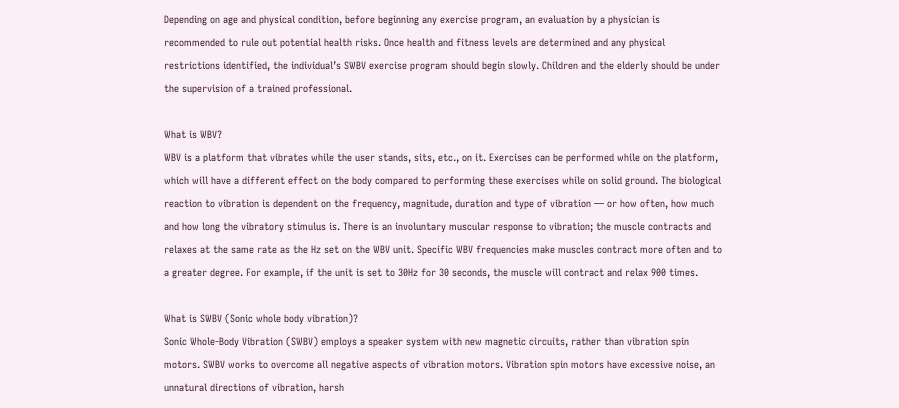Depending on age and physical condition, before beginning any exercise program, an evaluation by a physician is recommended to rule out potential health risks. Once health and fitness levels are determined and any physical restrictions identified, the individual’s SWBV exercise program should begin slowly. Children and the elderly should be under the supervision of a trained professional.

What is WBV?
WBV is a platform that vibrates while the user stands, sits, etc., on it. Exercises can be performed while on the platform, which will have a different effect on the body compared to performing these exercises while on solid ground. The biological reaction to vibration is dependent on the frequency, magnitude, duration and type of vibration — or how often, how much and how long the vibratory stimulus is. There is an involuntary muscular response to vibration; the muscle contracts and relaxes at the same rate as the Hz set on the WBV unit. Specific WBV frequencies make muscles contract more often and to a greater degree. For example, if the unit is set to 30Hz for 30 seconds, the muscle will contract and relax 900 times.

What is SWBV (Sonic whole body vibration)?
Sonic Whole-Body Vibration (SWBV) employs a speaker system with new magnetic circuits, rather than vibration spin motors. SWBV works to overcome all negative aspects of vibration motors. Vibration spin motors have excessive noise, an unnatural directions of vibration, harsh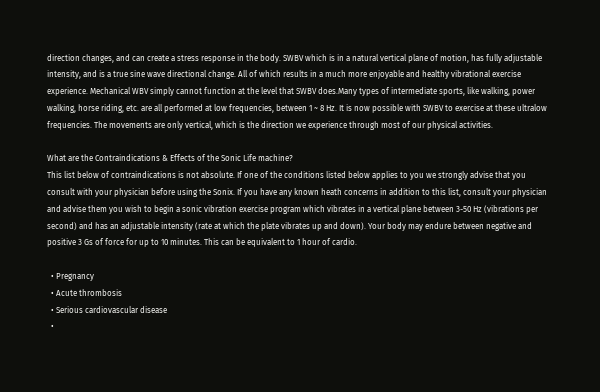direction changes, and can create a stress response in the body. SWBV which is in a natural vertical plane of motion, has fully adjustable intensity, and is a true sine wave directional change. All of which results in a much more enjoyable and healthy vibrational exercise experience. Mechanical WBV simply cannot function at the level that SWBV does.Many types of intermediate sports, like walking, power walking, horse riding, etc. are all performed at low frequencies, between 1 ~ 8 Hz. It is now possible with SWBV to exercise at these ultralow frequencies. The movements are only vertical, which is the direction we experience through most of our physical activities.

What are the Contraindications & Effects of the Sonic Life machine?
This list below of contraindications is not absolute. If one of the conditions listed below applies to you we strongly advise that you consult with your physician before using the Sonix. If you have any known heath concerns in addition to this list, consult your physician and advise them you wish to begin a sonic vibration exercise program which vibrates in a vertical plane between 3-50 Hz (vibrations per second) and has an adjustable intensity (rate at which the plate vibrates up and down). Your body may endure between negative and positive 3 Gs of force for up to 10 minutes. This can be equivalent to 1 hour of cardio.

  • Pregnancy
  • Acute thrombosis
  • Serious cardiovascular disease
  •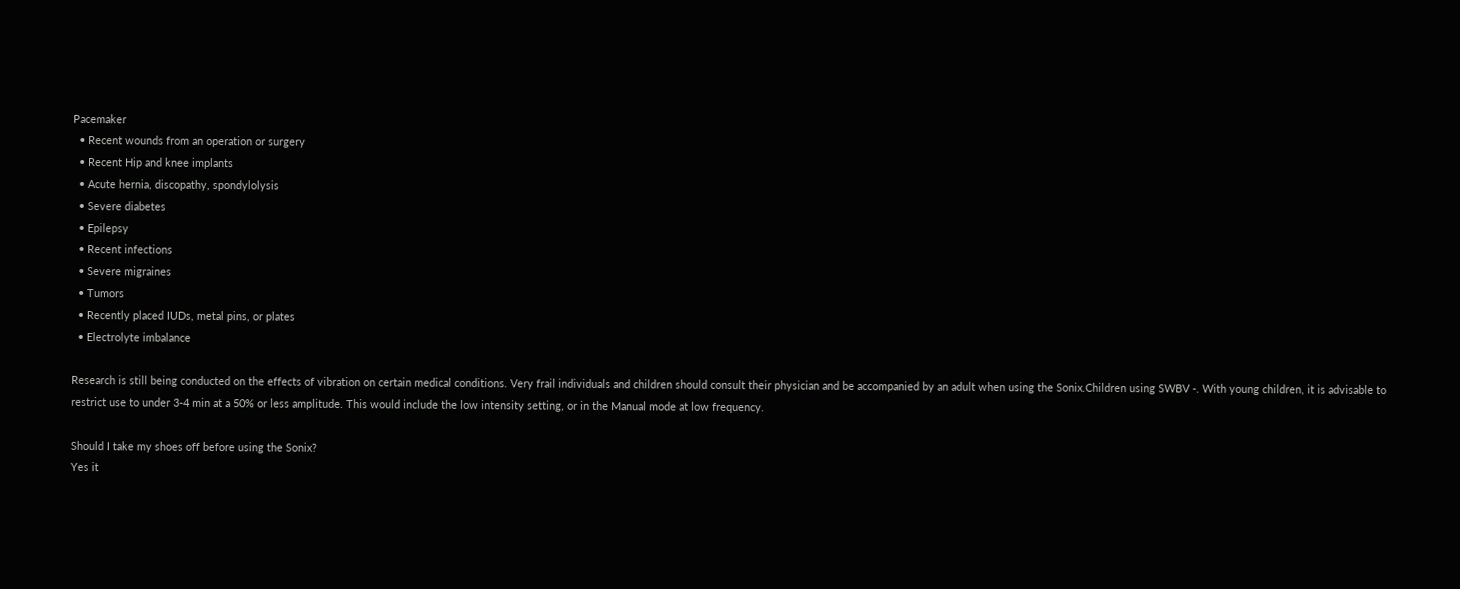Pacemaker
  • Recent wounds from an operation or surgery
  • Recent Hip and knee implants
  • Acute hernia, discopathy, spondylolysis
  • Severe diabetes
  • Epilepsy
  • Recent infections
  • Severe migraines
  • Tumors
  • Recently placed IUDs, metal pins, or plates
  • Electrolyte imbalance

Research is still being conducted on the effects of vibration on certain medical conditions. Very frail individuals and children should consult their physician and be accompanied by an adult when using the Sonix.Children using SWBV -. With young children, it is advisable to restrict use to under 3-4 min at a 50% or less amplitude. This would include the low intensity setting, or in the Manual mode at low frequency.

Should I take my shoes off before using the Sonix?
Yes it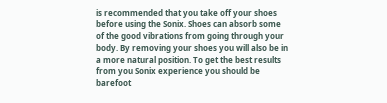is recommended that you take off your shoes before using the Sonix. Shoes can absorb some of the good vibrations from going through your body. By removing your shoes you will also be in a more natural position. To get the best results from you Sonix experience you should be barefoot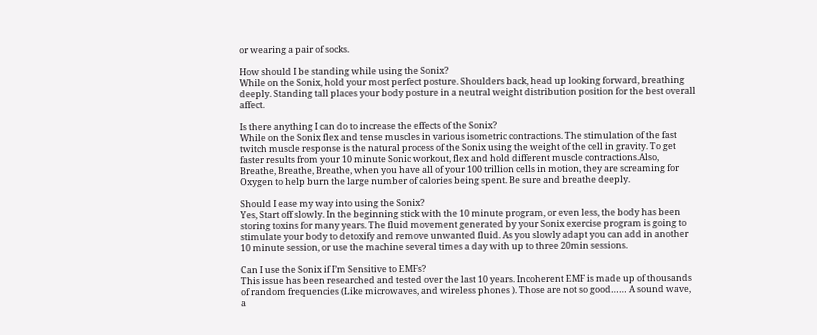or wearing a pair of socks.

How should I be standing while using the Sonix?
While on the Sonix, hold your most perfect posture. Shoulders back, head up looking forward, breathing deeply. Standing tall places your body posture in a neutral weight distribution position for the best overall affect.

Is there anything I can do to increase the effects of the Sonix?
While on the Sonix flex and tense muscles in various isometric contractions. The stimulation of the fast twitch muscle response is the natural process of the Sonix using the weight of the cell in gravity. To get faster results from your 10 minute Sonic workout, flex and hold different muscle contractions.Also, Breathe, Breathe, Breathe, when you have all of your 100 trillion cells in motion, they are screaming for Oxygen to help burn the large number of calories being spent. Be sure and breathe deeply.

Should I ease my way into using the Sonix?
Yes, Start off slowly. In the beginning stick with the 10 minute program, or even less, the body has been storing toxins for many years. The fluid movement generated by your Sonix exercise program is going to stimulate your body to detoxify and remove unwanted fluid. As you slowly adapt you can add in another 10 minute session, or use the machine several times a day with up to three 20min sessions.

Can I use the Sonix if I’m Sensitive to EMFs?
This issue has been researched and tested over the last 10 years. Incoherent EMF is made up of thousands of random frequencies (Like microwaves, and wireless phones ). Those are not so good…… A sound wave, a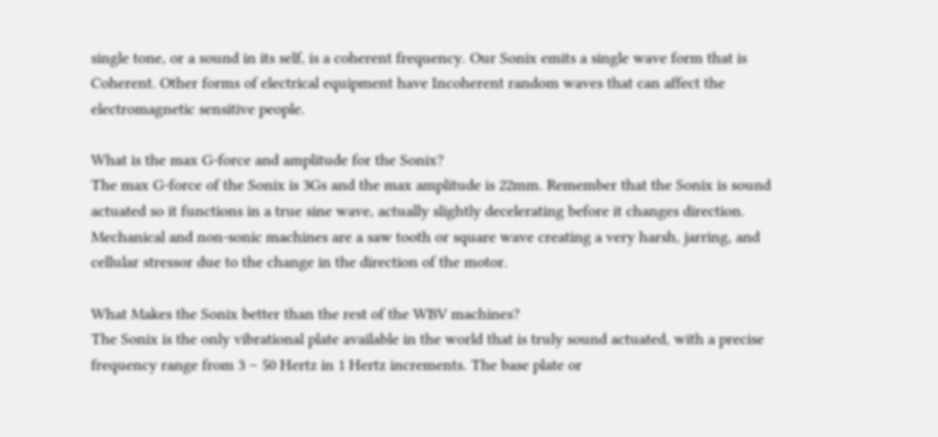single tone, or a sound in its self, is a coherent frequency. Our Sonix emits a single wave form that is Coherent. Other forms of electrical equipment have Incoherent random waves that can affect the electromagnetic sensitive people.

What is the max G-force and amplitude for the Sonix?
The max G-force of the Sonix is 3Gs and the max amplitude is 22mm. Remember that the Sonix is sound actuated so it functions in a true sine wave, actually slightly decelerating before it changes direction. Mechanical and non-sonic machines are a saw tooth or square wave creating a very harsh, jarring, and cellular stressor due to the change in the direction of the motor.

What Makes the Sonix better than the rest of the WBV machines?
The Sonix is the only vibrational plate available in the world that is truly sound actuated, with a precise frequency range from 3 – 50 Hertz in 1 Hertz increments. The base plate or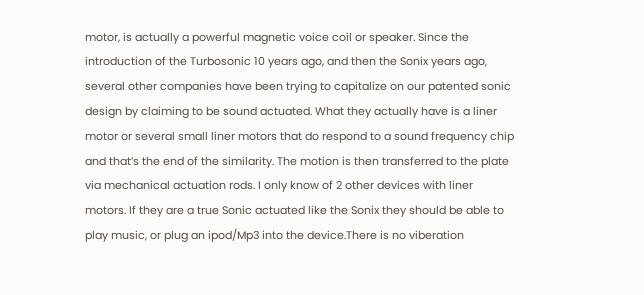motor, is actually a powerful magnetic voice coil or speaker. Since the introduction of the Turbosonic 10 years ago, and then the Sonix years ago, several other companies have been trying to capitalize on our patented sonic design by claiming to be sound actuated. What they actually have is a liner motor or several small liner motors that do respond to a sound frequency chip and that’s the end of the similarity. The motion is then transferred to the plate via mechanical actuation rods. I only know of 2 other devices with liner motors. If they are a true Sonic actuated like the Sonix they should be able to play music, or plug an ipod/Mp3 into the device.There is no viberation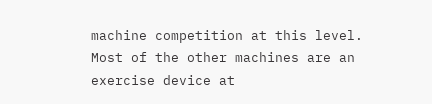machine competition at this level. Most of the other machines are an exercise device at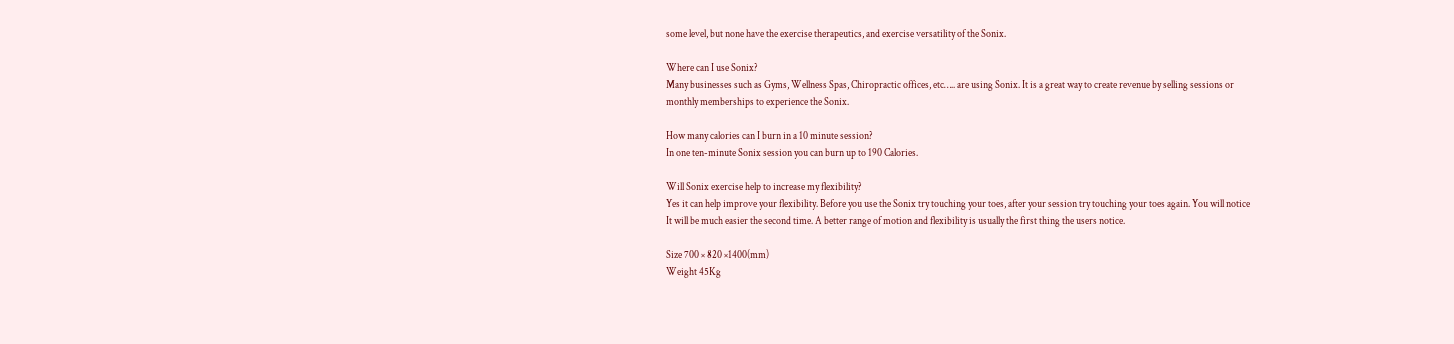some level, but none have the exercise therapeutics, and exercise versatility of the Sonix.

Where can I use Sonix?
Many businesses such as Gyms, Wellness Spas, Chiropractic offices, etc….. are using Sonix. It is a great way to create revenue by selling sessions or monthly memberships to experience the Sonix.

How many calories can I burn in a 10 minute session?
In one ten-minute Sonix session you can burn up to 190 Calories.

Will Sonix exercise help to increase my flexibility?
Yes it can help improve your flexibility. Before you use the Sonix try touching your toes, after your session try touching your toes again. You will notice It will be much easier the second time. A better range of motion and flexibility is usually the first thing the users notice.

Size 700 × 820 ×1400(mm)
Weight 45Kg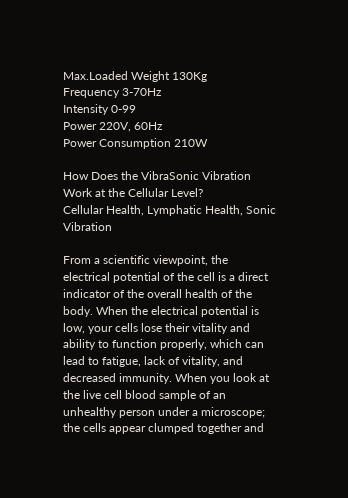Max.Loaded Weight 130Kg
Frequency 3-70Hz
Intensity 0-99
Power 220V, 60Hz
Power Consumption 210W

How Does the VibraSonic Vibration Work at the Cellular Level?
Cellular Health, Lymphatic Health, Sonic Vibration

From a scientific viewpoint, the electrical potential of the cell is a direct indicator of the overall health of the body. When the electrical potential is low, your cells lose their vitality and ability to function properly, which can lead to fatigue, lack of vitality, and decreased immunity. When you look at the live cell blood sample of an unhealthy person under a microscope; the cells appear clumped together and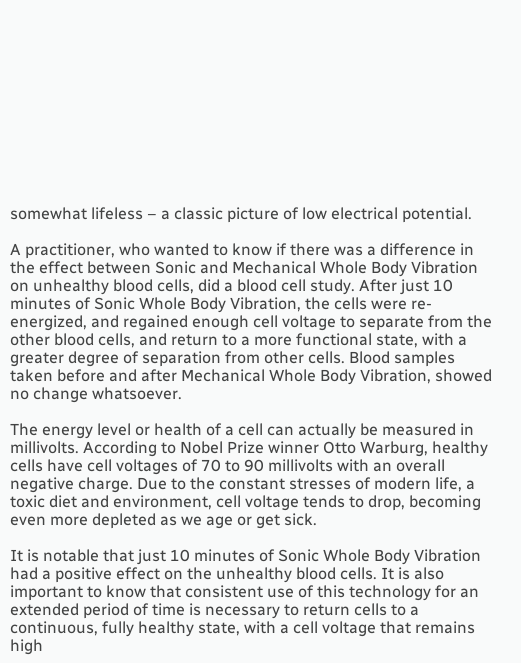somewhat lifeless – a classic picture of low electrical potential.

A practitioner, who wanted to know if there was a difference in the effect between Sonic and Mechanical Whole Body Vibration on unhealthy blood cells, did a blood cell study. After just 10 minutes of Sonic Whole Body Vibration, the cells were re-energized, and regained enough cell voltage to separate from the other blood cells, and return to a more functional state, with a greater degree of separation from other cells. Blood samples taken before and after Mechanical Whole Body Vibration, showed no change whatsoever.

The energy level or health of a cell can actually be measured in millivolts. According to Nobel Prize winner Otto Warburg, healthy cells have cell voltages of 70 to 90 millivolts with an overall negative charge. Due to the constant stresses of modern life, a toxic diet and environment, cell voltage tends to drop, becoming even more depleted as we age or get sick.

It is notable that just 10 minutes of Sonic Whole Body Vibration had a positive effect on the unhealthy blood cells. It is also important to know that consistent use of this technology for an extended period of time is necessary to return cells to a continuous, fully healthy state, with a cell voltage that remains high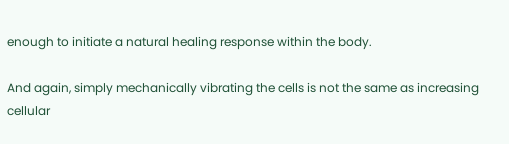enough to initiate a natural healing response within the body.

And again, simply mechanically vibrating the cells is not the same as increasing cellular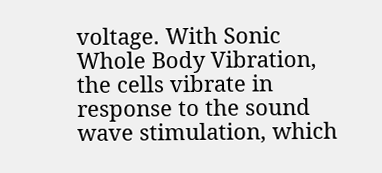voltage. With Sonic Whole Body Vibration, the cells vibrate in response to the sound wave stimulation, which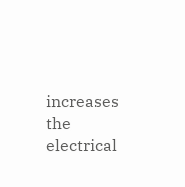increases the electrical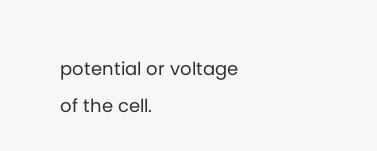potential or voltage of the cell.